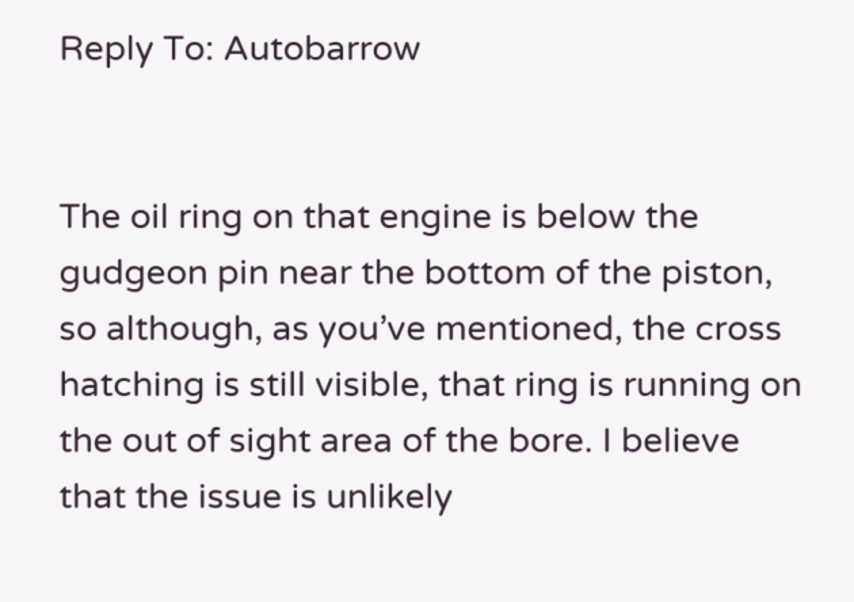Reply To: Autobarrow


The oil ring on that engine is below the gudgeon pin near the bottom of the piston, so although, as you’ve mentioned, the cross hatching is still visible, that ring is running on the out of sight area of the bore. I believe that the issue is unlikely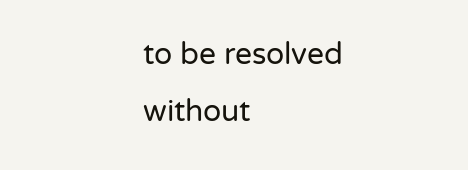to be resolved without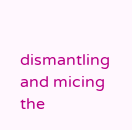dismantling and micing the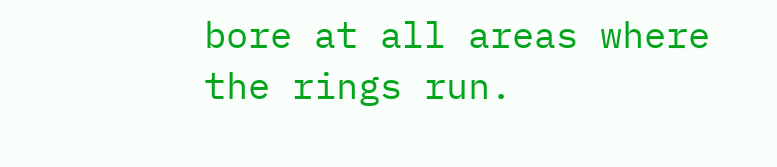bore at all areas where the rings run.